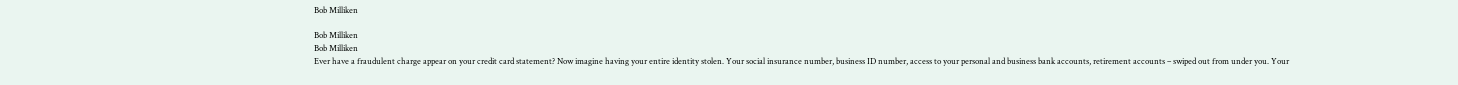Bob Milliken

Bob Milliken
Bob Milliken
Ever have a fraudulent charge appear on your credit card statement? Now imagine having your entire identity stolen. Your social insurance number, business ID number, access to your personal and business bank accounts, retirement accounts – swiped out from under you. Your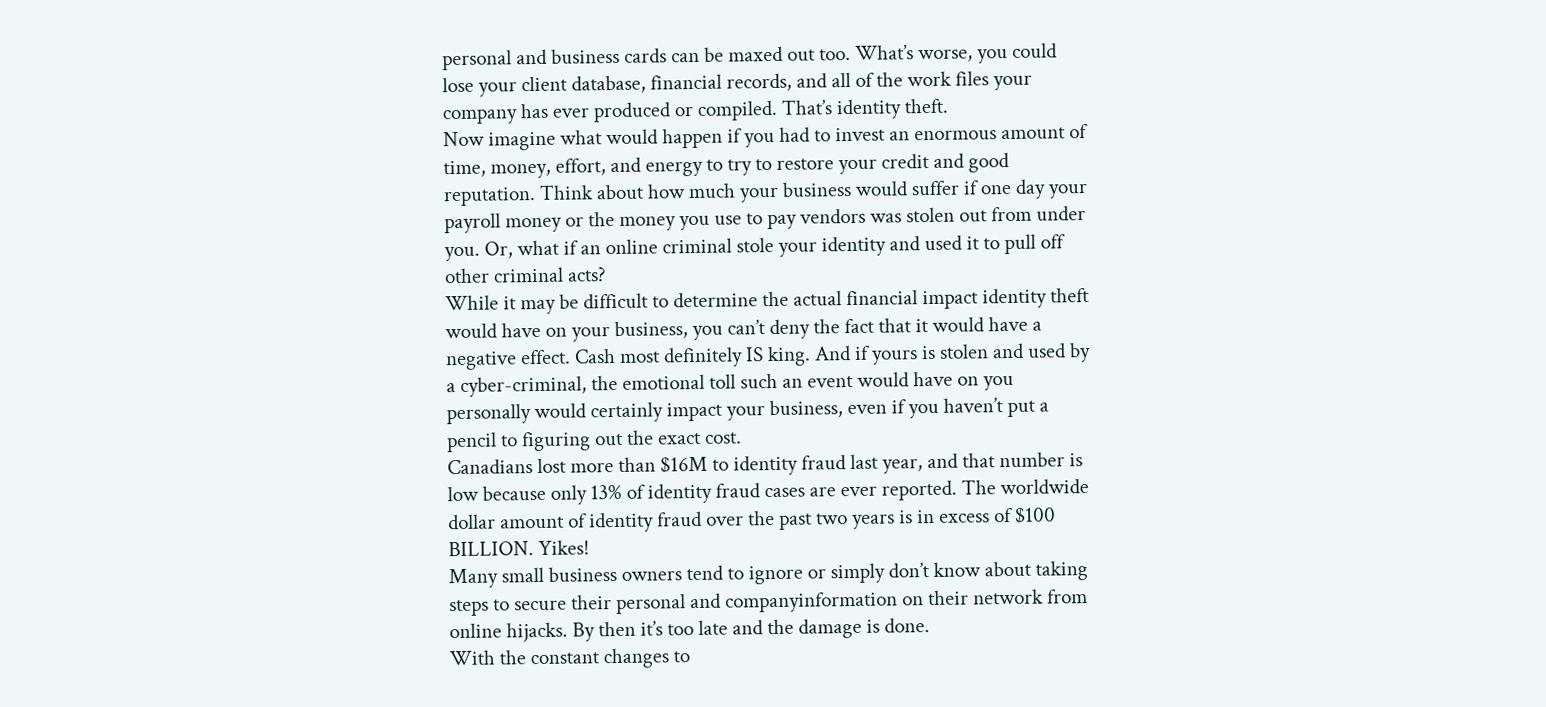personal and business cards can be maxed out too. What’s worse, you could lose your client database, financial records, and all of the work files your company has ever produced or compiled. That’s identity theft.
Now imagine what would happen if you had to invest an enormous amount of time, money, effort, and energy to try to restore your credit and good reputation. Think about how much your business would suffer if one day your payroll money or the money you use to pay vendors was stolen out from under you. Or, what if an online criminal stole your identity and used it to pull off other criminal acts?
While it may be difficult to determine the actual financial impact identity theft would have on your business, you can’t deny the fact that it would have a negative effect. Cash most definitely IS king. And if yours is stolen and used by a cyber-criminal, the emotional toll such an event would have on you personally would certainly impact your business, even if you haven’t put a pencil to figuring out the exact cost.
Canadians lost more than $16M to identity fraud last year, and that number is low because only 13% of identity fraud cases are ever reported. The worldwide dollar amount of identity fraud over the past two years is in excess of $100 BILLION. Yikes!
Many small business owners tend to ignore or simply don’t know about taking steps to secure their personal and companyinformation on their network from online hijacks. By then it’s too late and the damage is done.
With the constant changes to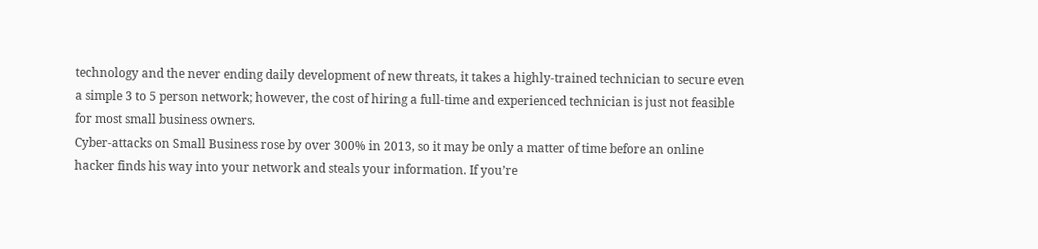technology and the never ending daily development of new threats, it takes a highly-trained technician to secure even a simple 3 to 5 person network; however, the cost of hiring a full-time and experienced technician is just not feasible for most small business owners.
Cyber-attacks on Small Business rose by over 300% in 2013, so it may be only a matter of time before an online hacker finds his way into your network and steals your information. If you’re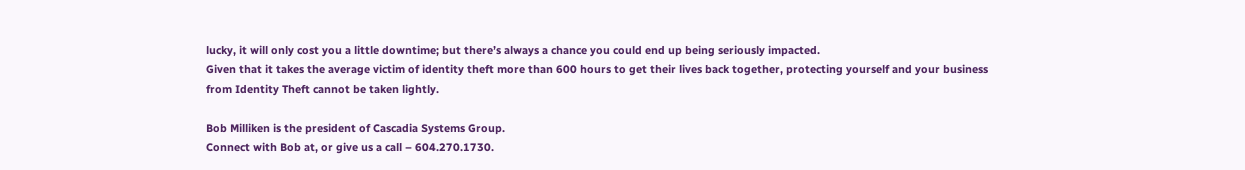lucky, it will only cost you a little downtime; but there’s always a chance you could end up being seriously impacted.
Given that it takes the average victim of identity theft more than 600 hours to get their lives back together, protecting yourself and your business from Identity Theft cannot be taken lightly.

Bob Milliken is the president of Cascadia Systems Group.
Connect with Bob at, or give us a call – 604.270.1730.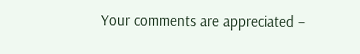Your comments are appreciated –